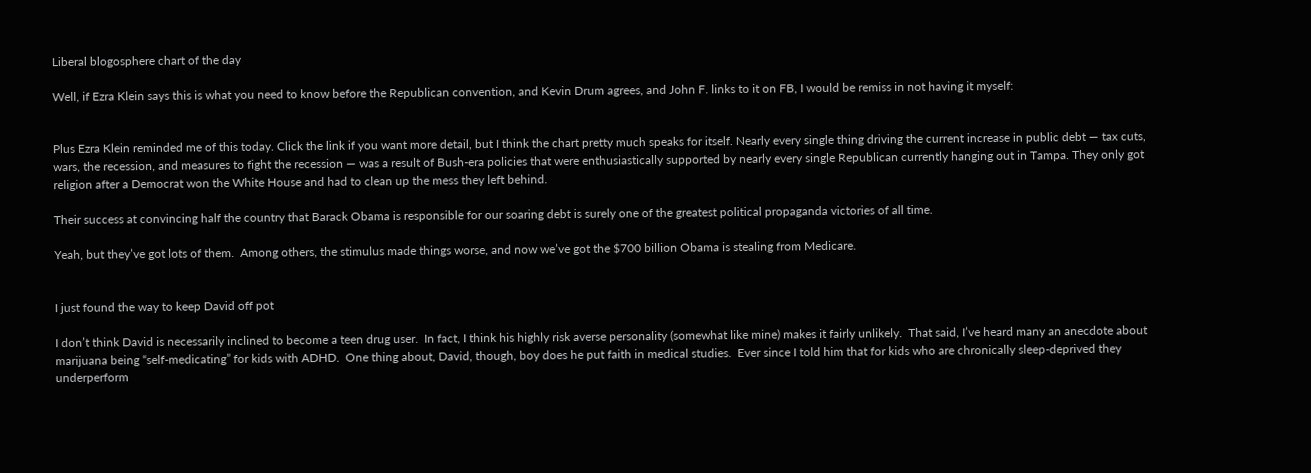Liberal blogosphere chart of the day

Well, if Ezra Klein says this is what you need to know before the Republican convention, and Kevin Drum agrees, and John F. links to it on FB, I would be remiss in not having it myself:


Plus Ezra Klein reminded me of this today. Click the link if you want more detail, but I think the chart pretty much speaks for itself. Nearly every single thing driving the current increase in public debt — tax cuts, wars, the recession, and measures to fight the recession — was a result of Bush-era policies that were enthusiastically supported by nearly every single Republican currently hanging out in Tampa. They only got religion after a Democrat won the White House and had to clean up the mess they left behind.

Their success at convincing half the country that Barack Obama is responsible for our soaring debt is surely one of the greatest political propaganda victories of all time.

Yeah, but they’ve got lots of them.  Among others, the stimulus made things worse, and now we’ve got the $700 billion Obama is stealing from Medicare.


I just found the way to keep David off pot

I don’t think David is necessarily inclined to become a teen drug user.  In fact, I think his highly risk averse personality (somewhat like mine) makes it fairly unlikely.  That said, I’ve heard many an anecdote about marijuana being “self-medicating” for kids with ADHD.  One thing about, David, though, boy does he put faith in medical studies.  Ever since I told him that for kids who are chronically sleep-deprived they underperform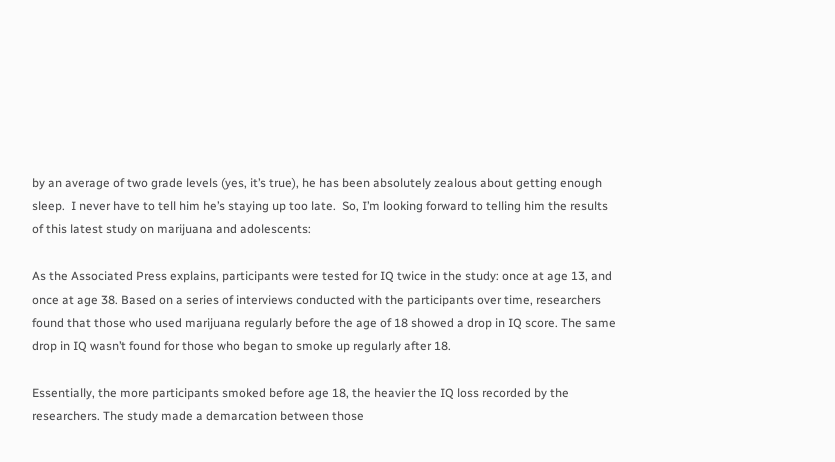by an average of two grade levels (yes, it’s true), he has been absolutely zealous about getting enough sleep.  I never have to tell him he’s staying up too late.  So, I’m looking forward to telling him the results of this latest study on marijuana and adolescents:

As the Associated Press explains, participants were tested for IQ twice in the study: once at age 13, and once at age 38. Based on a series of interviews conducted with the participants over time, researchers found that those who used marijuana regularly before the age of 18 showed a drop in IQ score. The same drop in IQ wasn’t found for those who began to smoke up regularly after 18.

Essentially, the more participants smoked before age 18, the heavier the IQ loss recorded by the researchers. The study made a demarcation between those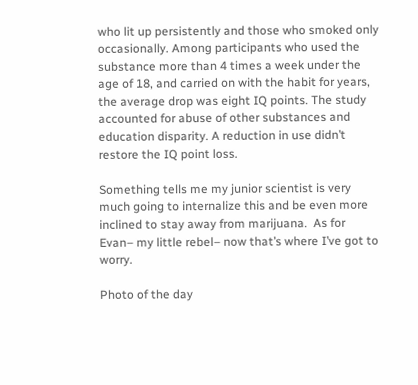who lit up persistently and those who smoked only occasionally. Among participants who used the substance more than 4 times a week under the age of 18, and carried on with the habit for years, the average drop was eight IQ points. The study accounted for abuse of other substances and education disparity. A reduction in use didn’t restore the IQ point loss.

Something tells me my junior scientist is very much going to internalize this and be even more inclined to stay away from marijuana.  As for Evan– my little rebel– now that’s where I’ve got to worry.

Photo of the day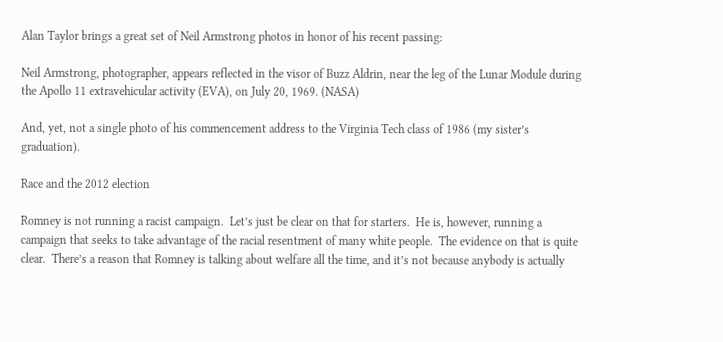Alan Taylor brings a great set of Neil Armstrong photos in honor of his recent passing:

Neil Armstrong, photographer, appears reflected in the visor of Buzz Aldrin, near the leg of the Lunar Module during the Apollo 11 extravehicular activity (EVA), on July 20, 1969. (NASA)

And, yet, not a single photo of his commencement address to the Virginia Tech class of 1986 (my sister’s graduation).

Race and the 2012 election

Romney is not running a racist campaign.  Let’s just be clear on that for starters.  He is, however, running a campaign that seeks to take advantage of the racial resentment of many white people.  The evidence on that is quite clear.  There’s a reason that Romney is talking about welfare all the time, and it’s not because anybody is actually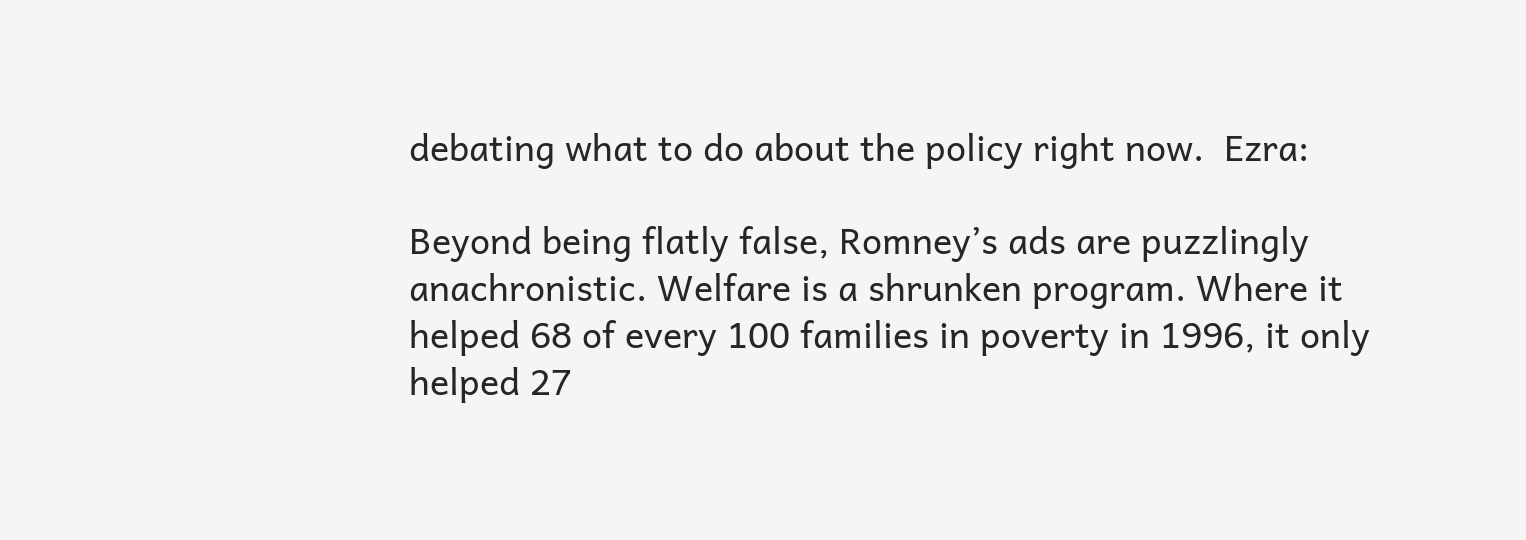debating what to do about the policy right now.  Ezra:

Beyond being flatly false, Romney’s ads are puzzlingly anachronistic. Welfare is a shrunken program. Where it helped 68 of every 100 families in poverty in 1996, it only helped 27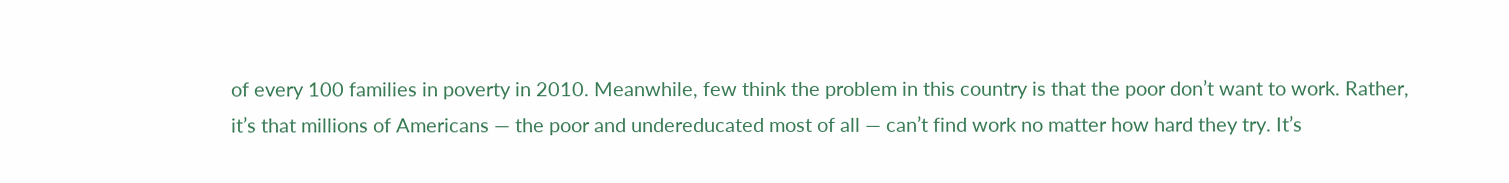of every 100 families in poverty in 2010. Meanwhile, few think the problem in this country is that the poor don’t want to work. Rather, it’s that millions of Americans — the poor and undereducated most of all — can’t find work no matter how hard they try. It’s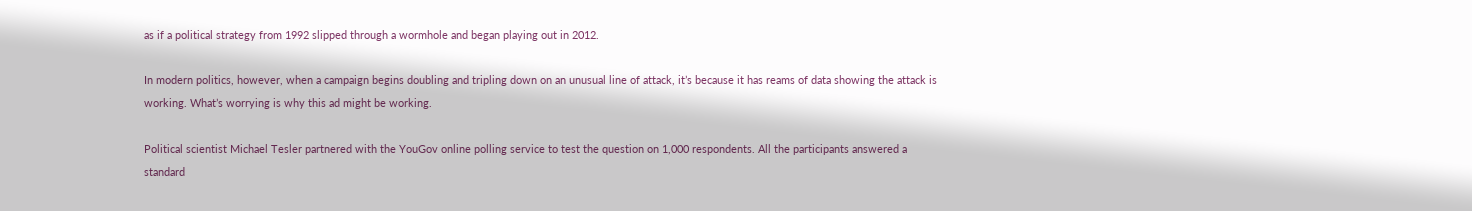as if a political strategy from 1992 slipped through a wormhole and began playing out in 2012.

In modern politics, however, when a campaign begins doubling and tripling down on an unusual line of attack, it’s because it has reams of data showing the attack is working. What’s worrying is why this ad might be working.

Political scientist Michael Tesler partnered with the YouGov online polling service to test the question on 1,000 respondents. All the participants answered a standard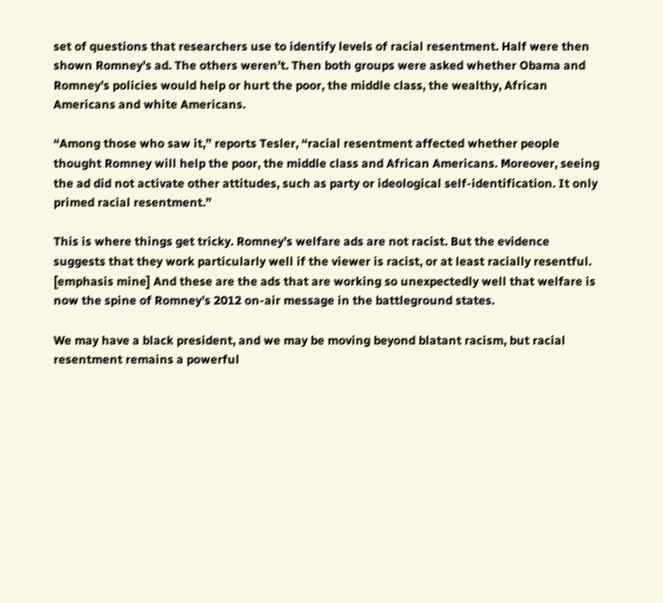set of questions that researchers use to identify levels of racial resentment. Half were then shown Romney’s ad. The others weren’t. Then both groups were asked whether Obama and Romney’s policies would help or hurt the poor, the middle class, the wealthy, African Americans and white Americans.

“Among those who saw it,” reports Tesler, “racial resentment affected whether people thought Romney will help the poor, the middle class and African Americans. Moreover, seeing the ad did not activate other attitudes, such as party or ideological self-identification. It only primed racial resentment.”

This is where things get tricky. Romney’s welfare ads are not racist. But the evidence suggests that they work particularly well if the viewer is racist, or at least racially resentful. [emphasis mine] And these are the ads that are working so unexpectedly well that welfare is now the spine of Romney’s 2012 on-air message in the battleground states.

We may have a black president, and we may be moving beyond blatant racism, but racial resentment remains a powerful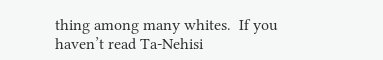thing among many whites.  If you haven’t read Ta-Nehisi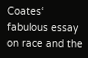Coates‘ fabulous essay on race and the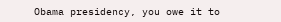Obama presidency, you owe it to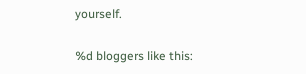yourself.


%d bloggers like this: